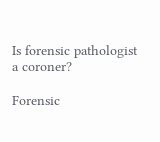Is forensic pathologist a coroner?

Forensic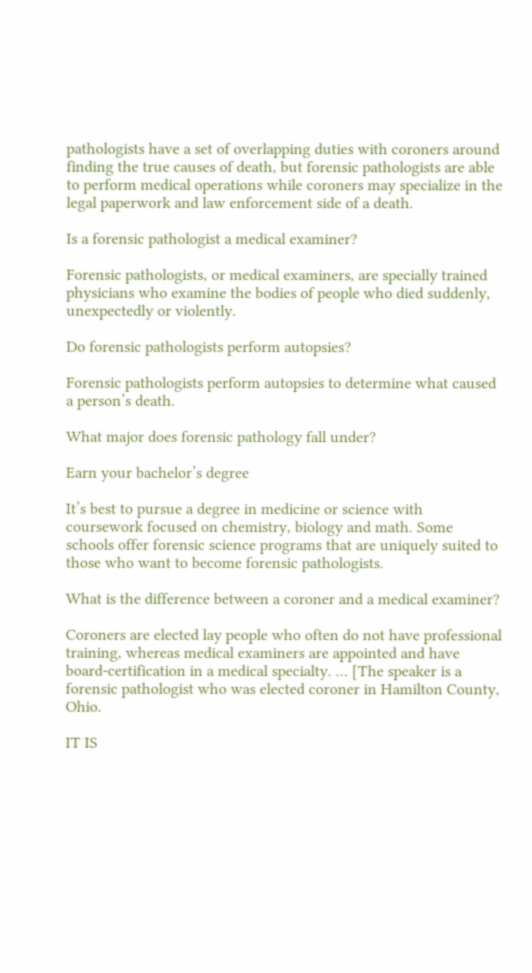pathologists have a set of overlapping duties with coroners around finding the true causes of death, but forensic pathologists are able to perform medical operations while coroners may specialize in the legal paperwork and law enforcement side of a death.

Is a forensic pathologist a medical examiner?

Forensic pathologists, or medical examiners, are specially trained physicians who examine the bodies of people who died suddenly, unexpectedly or violently.

Do forensic pathologists perform autopsies?

Forensic pathologists perform autopsies to determine what caused a person’s death.

What major does forensic pathology fall under?

Earn your bachelor’s degree

It’s best to pursue a degree in medicine or science with coursework focused on chemistry, biology and math. Some schools offer forensic science programs that are uniquely suited to those who want to become forensic pathologists.

What is the difference between a coroner and a medical examiner?

Coroners are elected lay people who often do not have professional training, whereas medical examiners are appointed and have board-certification in a medical specialty. … [The speaker is a forensic pathologist who was elected coroner in Hamilton County, Ohio.

IT IS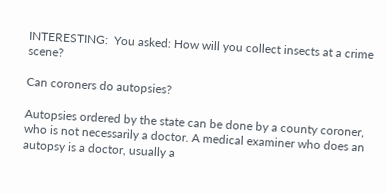INTERESTING:  You asked: How will you collect insects at a crime scene?

Can coroners do autopsies?

Autopsies ordered by the state can be done by a county coroner, who is not necessarily a doctor. A medical examiner who does an autopsy is a doctor, usually a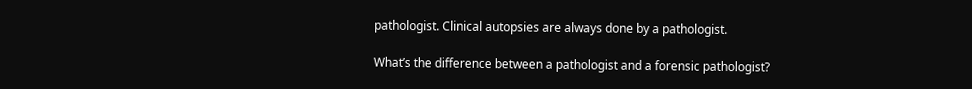pathologist. Clinical autopsies are always done by a pathologist.

What’s the difference between a pathologist and a forensic pathologist?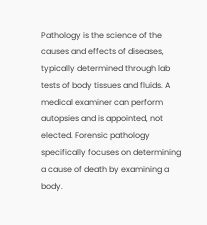Pathology is the science of the causes and effects of diseases, typically determined through lab tests of body tissues and fluids. A medical examiner can perform autopsies and is appointed, not elected. Forensic pathology specifically focuses on determining a cause of death by examining a body.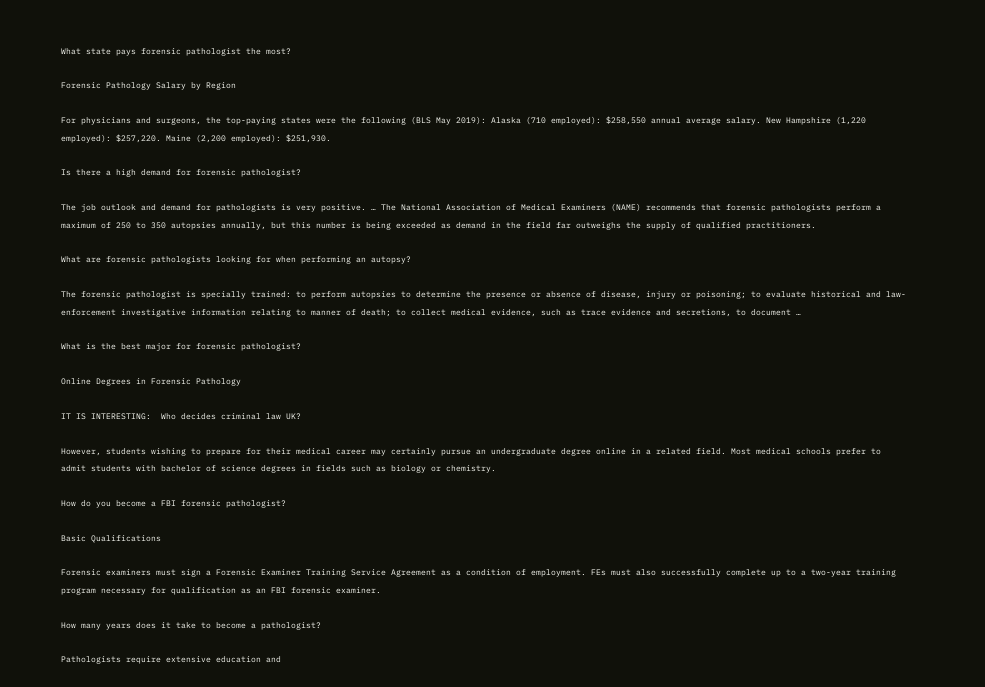What state pays forensic pathologist the most?

Forensic Pathology Salary by Region

For physicians and surgeons, the top-paying states were the following (BLS May 2019): Alaska (710 employed): $258,550 annual average salary. New Hampshire (1,220 employed): $257,220. Maine (2,200 employed): $251,930.

Is there a high demand for forensic pathologist?

The job outlook and demand for pathologists is very positive. … The National Association of Medical Examiners (NAME) recommends that forensic pathologists perform a maximum of 250 to 350 autopsies annually, but this number is being exceeded as demand in the field far outweighs the supply of qualified practitioners.

What are forensic pathologists looking for when performing an autopsy?

The forensic pathologist is specially trained: to perform autopsies to determine the presence or absence of disease, injury or poisoning; to evaluate historical and law-enforcement investigative information relating to manner of death; to collect medical evidence, such as trace evidence and secretions, to document …

What is the best major for forensic pathologist?

Online Degrees in Forensic Pathology

IT IS INTERESTING:  Who decides criminal law UK?

However, students wishing to prepare for their medical career may certainly pursue an undergraduate degree online in a related field. Most medical schools prefer to admit students with bachelor of science degrees in fields such as biology or chemistry.

How do you become a FBI forensic pathologist?

Basic Qualifications

Forensic examiners must sign a Forensic Examiner Training Service Agreement as a condition of employment. FEs must also successfully complete up to a two-year training program necessary for qualification as an FBI forensic examiner.

How many years does it take to become a pathologist?

Pathologists require extensive education and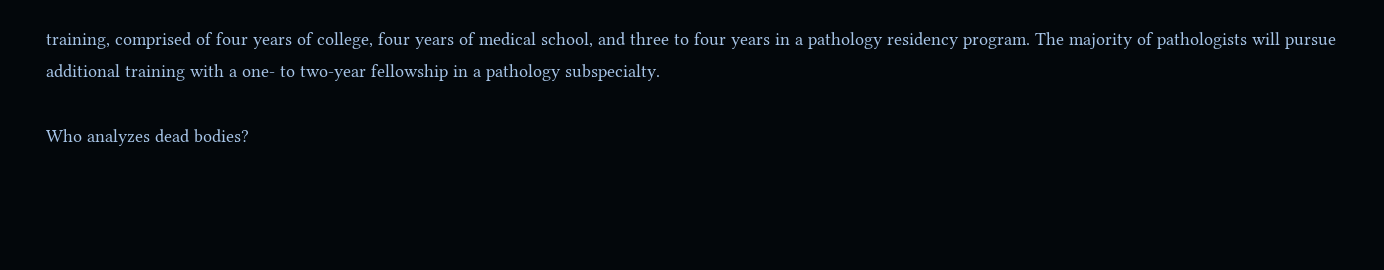training, comprised of four years of college, four years of medical school, and three to four years in a pathology residency program. The majority of pathologists will pursue additional training with a one- to two-year fellowship in a pathology subspecialty.

Who analyzes dead bodies?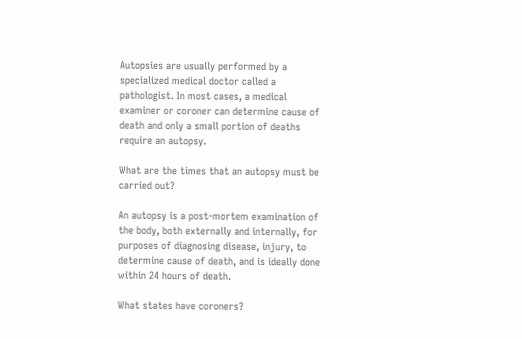Autopsies are usually performed by a specialized medical doctor called a pathologist. In most cases, a medical examiner or coroner can determine cause of death and only a small portion of deaths require an autopsy.

What are the times that an autopsy must be carried out?

An autopsy is a post-mortem examination of the body, both externally and internally, for purposes of diagnosing disease, injury, to determine cause of death, and is ideally done within 24 hours of death.

What states have coroners?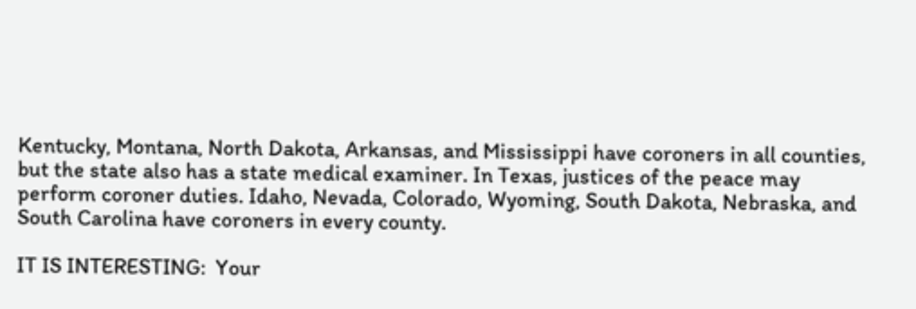Kentucky, Montana, North Dakota, Arkansas, and Mississippi have coroners in all counties, but the state also has a state medical examiner. In Texas, justices of the peace may perform coroner duties. Idaho, Nevada, Colorado, Wyoming, South Dakota, Nebraska, and South Carolina have coroners in every county.

IT IS INTERESTING:  Your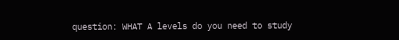question: WHAT A levels do you need to study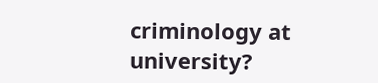criminology at university?